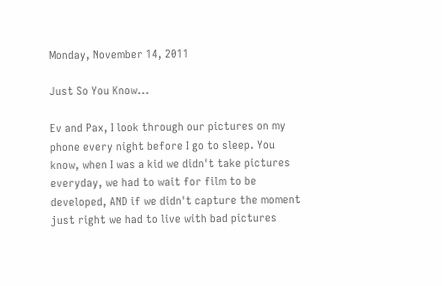Monday, November 14, 2011

Just So You Know...

Ev and Pax, I look through our pictures on my phone every night before I go to sleep. You know, when I was a kid we didn't take pictures everyday, we had to wait for film to be developed, AND if we didn't capture the moment just right we had to live with bad pictures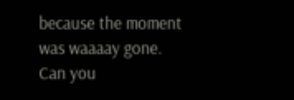because the moment was waaaay gone. Can you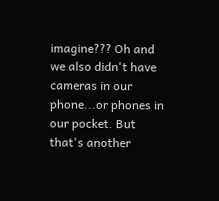imagine??? Oh and we also didn't have cameras in our phone...or phones in our pocket. But that's another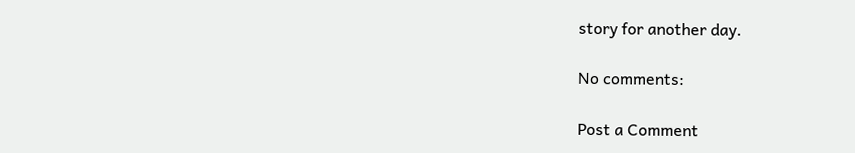story for another day.

No comments:

Post a Comment